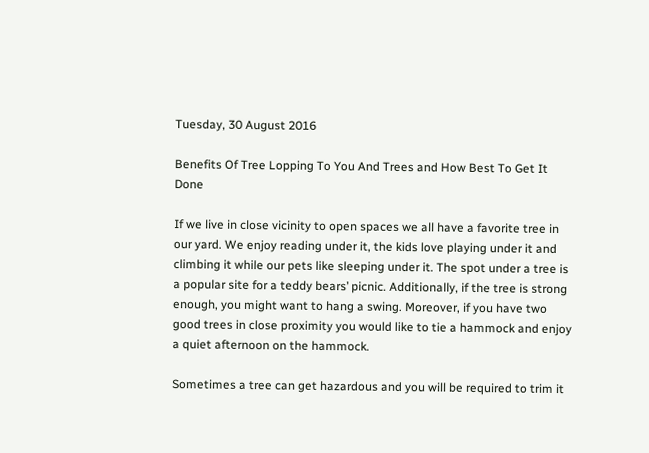Tuesday, 30 August 2016

Benefits Of Tree Lopping To You And Trees and How Best To Get It Done

If we live in close vicinity to open spaces we all have a favorite tree in our yard. We enjoy reading under it, the kids love playing under it and climbing it while our pets like sleeping under it. The spot under a tree is a popular site for a teddy bears’ picnic. Additionally, if the tree is strong enough, you might want to hang a swing. Moreover, if you have two good trees in close proximity you would like to tie a hammock and enjoy a quiet afternoon on the hammock.

Sometimes a tree can get hazardous and you will be required to trim it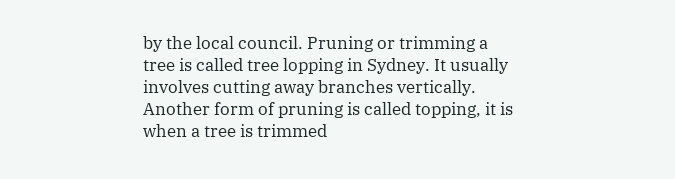by the local council. Pruning or trimming a tree is called tree lopping in Sydney. It usually involves cutting away branches vertically. Another form of pruning is called topping, it is when a tree is trimmed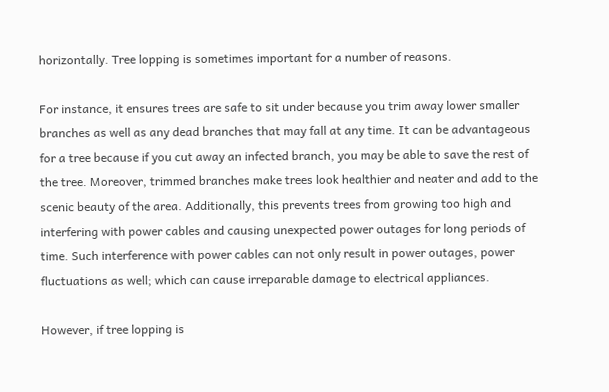horizontally. Tree lopping is sometimes important for a number of reasons.

For instance, it ensures trees are safe to sit under because you trim away lower smaller branches as well as any dead branches that may fall at any time. It can be advantageous for a tree because if you cut away an infected branch, you may be able to save the rest of the tree. Moreover, trimmed branches make trees look healthier and neater and add to the scenic beauty of the area. Additionally, this prevents trees from growing too high and interfering with power cables and causing unexpected power outages for long periods of time. Such interference with power cables can not only result in power outages, power fluctuations as well; which can cause irreparable damage to electrical appliances.

However, if tree lopping is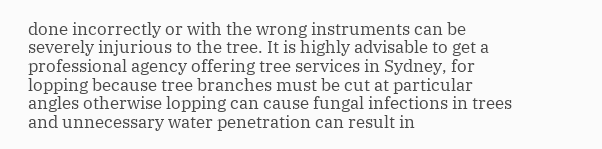done incorrectly or with the wrong instruments can be severely injurious to the tree. It is highly advisable to get a professional agency offering tree services in Sydney, for lopping because tree branches must be cut at particular angles otherwise lopping can cause fungal infections in trees and unnecessary water penetration can result in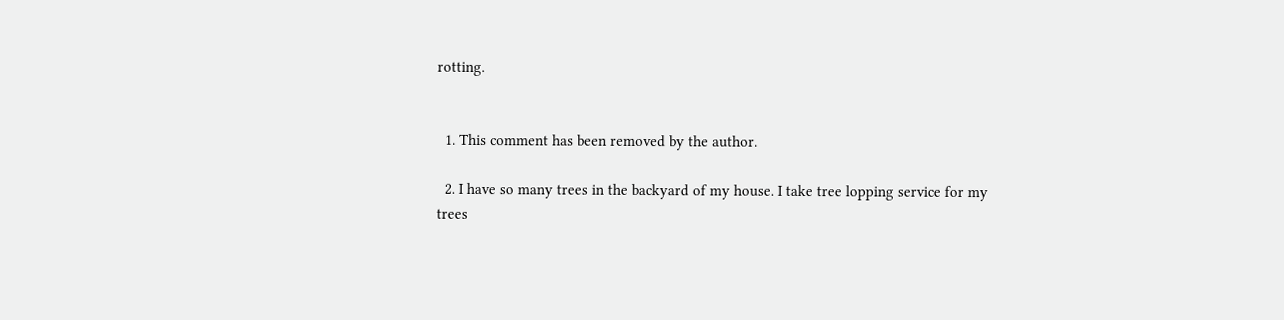rotting.


  1. This comment has been removed by the author.

  2. I have so many trees in the backyard of my house. I take tree lopping service for my trees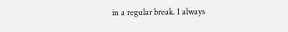in a regular break. I always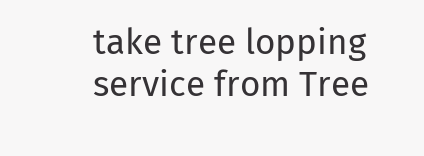take tree lopping service from Tree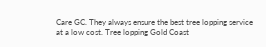Care GC. They always ensure the best tree lopping service at a low cost. Tree lopping Gold Coast